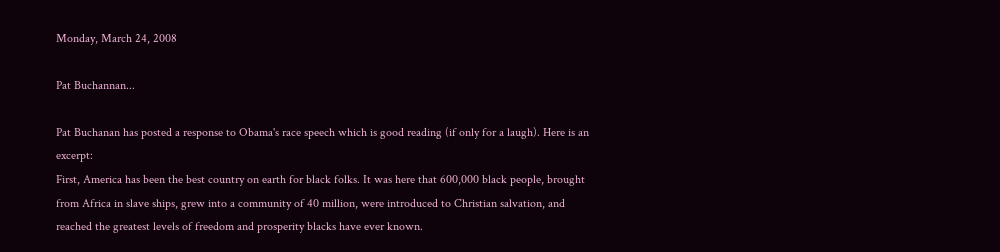Monday, March 24, 2008

Pat Buchannan...

Pat Buchanan has posted a response to Obama's race speech which is good reading (if only for a laugh). Here is an excerpt:
First, America has been the best country on earth for black folks. It was here that 600,000 black people, brought from Africa in slave ships, grew into a community of 40 million, were introduced to Christian salvation, and reached the greatest levels of freedom and prosperity blacks have ever known.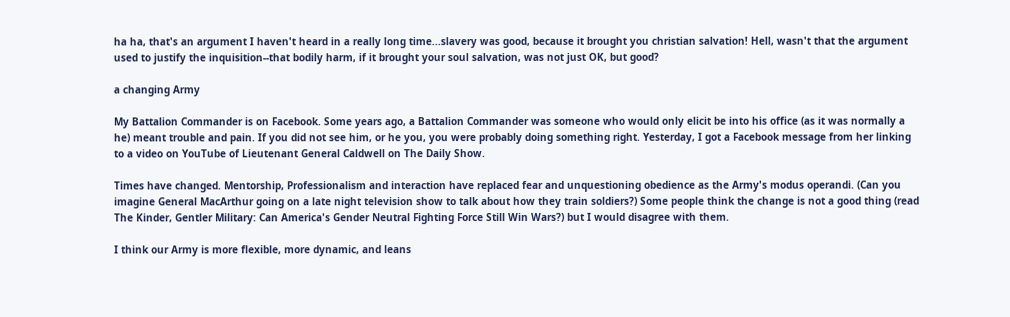ha ha, that's an argument I haven't heard in a really long time...slavery was good, because it brought you christian salvation! Hell, wasn't that the argument used to justify the inquisition--that bodily harm, if it brought your soul salvation, was not just OK, but good?

a changing Army

My Battalion Commander is on Facebook. Some years ago, a Battalion Commander was someone who would only elicit be into his office (as it was normally a he) meant trouble and pain. If you did not see him, or he you, you were probably doing something right. Yesterday, I got a Facebook message from her linking to a video on YouTube of Lieutenant General Caldwell on The Daily Show.

Times have changed. Mentorship, Professionalism and interaction have replaced fear and unquestioning obedience as the Army's modus operandi. (Can you imagine General MacArthur going on a late night television show to talk about how they train soldiers?) Some people think the change is not a good thing (read The Kinder, Gentler Military: Can America's Gender Neutral Fighting Force Still Win Wars?) but I would disagree with them.

I think our Army is more flexible, more dynamic, and leans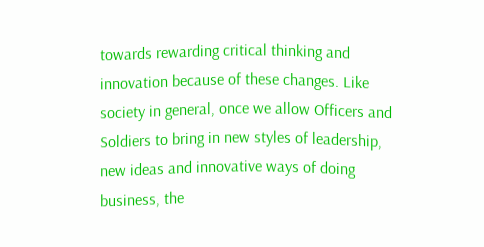towards rewarding critical thinking and innovation because of these changes. Like society in general, once we allow Officers and Soldiers to bring in new styles of leadership, new ideas and innovative ways of doing business, the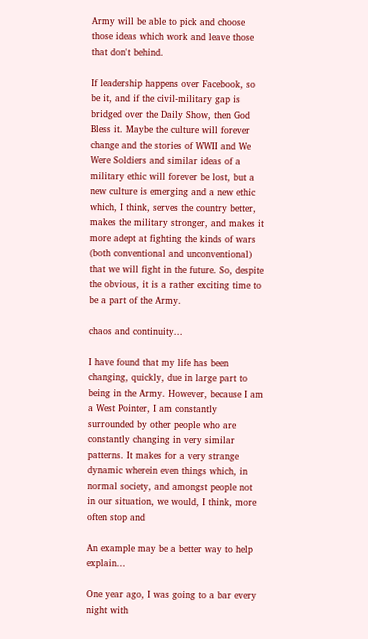Army will be able to pick and choose those ideas which work and leave those that don't behind.

If leadership happens over Facebook, so be it, and if the civil-military gap is bridged over the Daily Show, then God Bless it. Maybe the culture will forever change and the stories of WWII and We Were Soldiers and similar ideas of a military ethic will forever be lost, but a new culture is emerging and a new ethic which, I think, serves the country better, makes the military stronger, and makes it more adept at fighting the kinds of wars (both conventional and unconventional) that we will fight in the future. So, despite the obvious, it is a rather exciting time to be a part of the Army.

chaos and continuity...

I have found that my life has been changing, quickly, due in large part to being in the Army. However, because I am a West Pointer, I am constantly surrounded by other people who are constantly changing in very similar patterns. It makes for a very strange dynamic wherein even things which, in normal society, and amongst people not in our situation, we would, I think, more often stop and

An example may be a better way to help explain...

One year ago, I was going to a bar every night with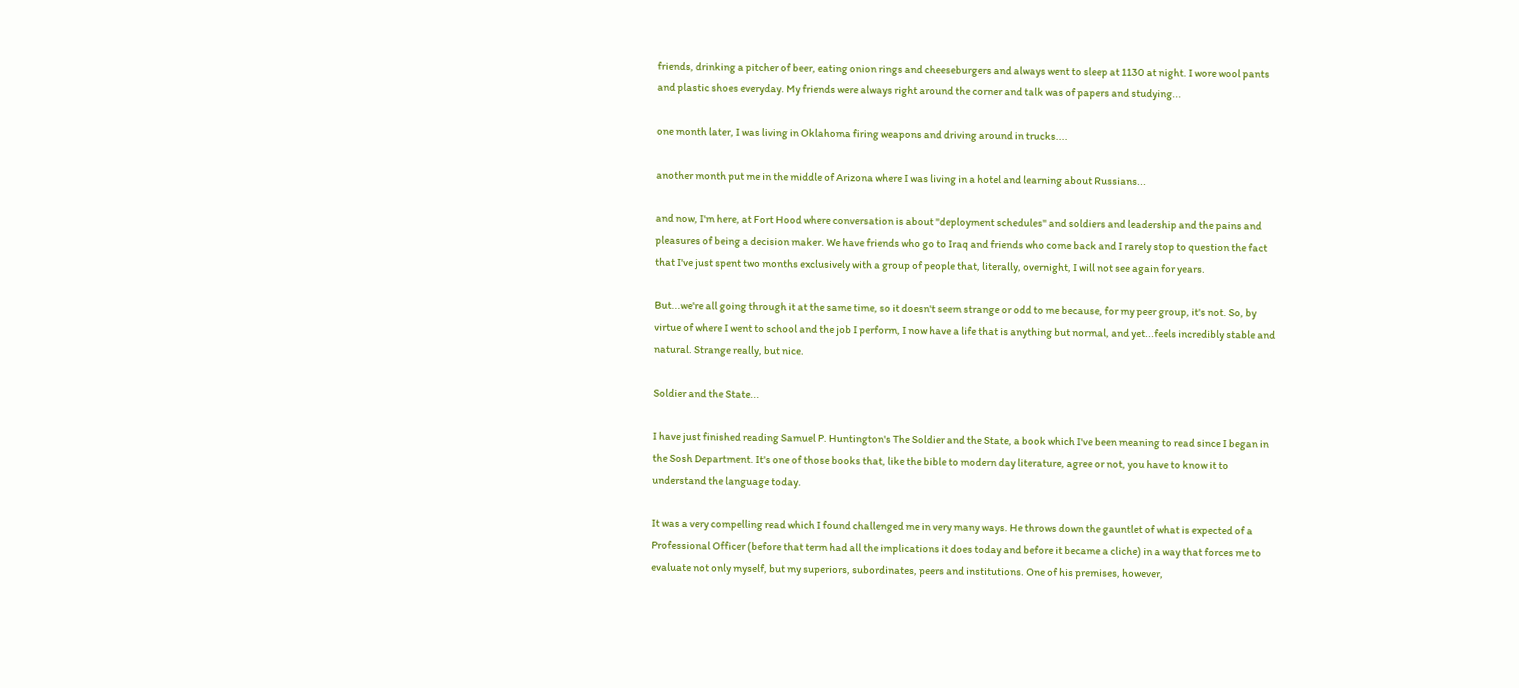friends, drinking a pitcher of beer, eating onion rings and cheeseburgers and always went to sleep at 1130 at night. I wore wool pants and plastic shoes everyday. My friends were always right around the corner and talk was of papers and studying...

one month later, I was living in Oklahoma firing weapons and driving around in trucks....

another month put me in the middle of Arizona where I was living in a hotel and learning about Russians...

and now, I'm here, at Fort Hood where conversation is about "deployment schedules" and soldiers and leadership and the pains and pleasures of being a decision maker. We have friends who go to Iraq and friends who come back and I rarely stop to question the fact that I've just spent two months exclusively with a group of people that, literally, overnight, I will not see again for years.

But...we're all going through it at the same time, so it doesn't seem strange or odd to me because, for my peer group, it's not. So, by virtue of where I went to school and the job I perform, I now have a life that is anything but normal, and yet...feels incredibly stable and natural. Strange really, but nice.

Soldier and the State...

I have just finished reading Samuel P. Huntington's The Soldier and the State, a book which I've been meaning to read since I began in the Sosh Department. It's one of those books that, like the bible to modern day literature, agree or not, you have to know it to understand the language today.

It was a very compelling read which I found challenged me in very many ways. He throws down the gauntlet of what is expected of a Professional Officer (before that term had all the implications it does today and before it became a cliche) in a way that forces me to evaluate not only myself, but my superiors, subordinates, peers and institutions. One of his premises, however,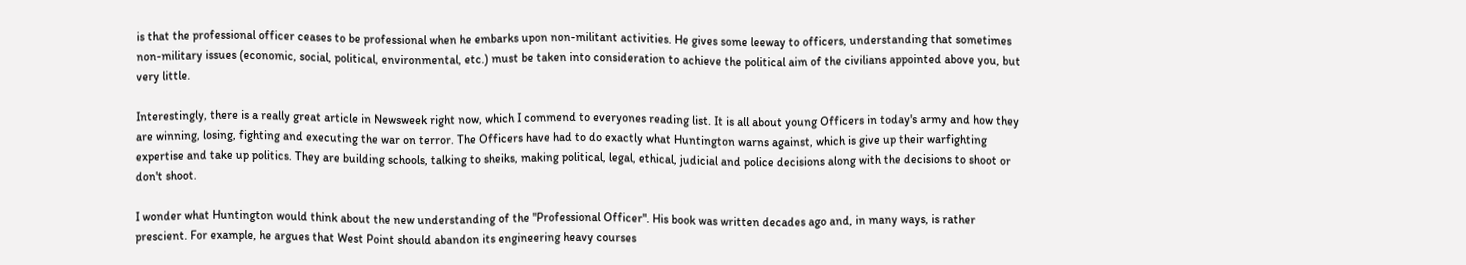is that the professional officer ceases to be professional when he embarks upon non-militant activities. He gives some leeway to officers, understanding that sometimes non-military issues (economic, social, political, environmental, etc.) must be taken into consideration to achieve the political aim of the civilians appointed above you, but very little.

Interestingly, there is a really great article in Newsweek right now, which I commend to everyones reading list. It is all about young Officers in today's army and how they are winning, losing, fighting and executing the war on terror. The Officers have had to do exactly what Huntington warns against, which is give up their warfighting expertise and take up politics. They are building schools, talking to sheiks, making political, legal, ethical, judicial and police decisions along with the decisions to shoot or don't shoot.

I wonder what Huntington would think about the new understanding of the "Professional Officer". His book was written decades ago and, in many ways, is rather prescient. For example, he argues that West Point should abandon its engineering heavy courses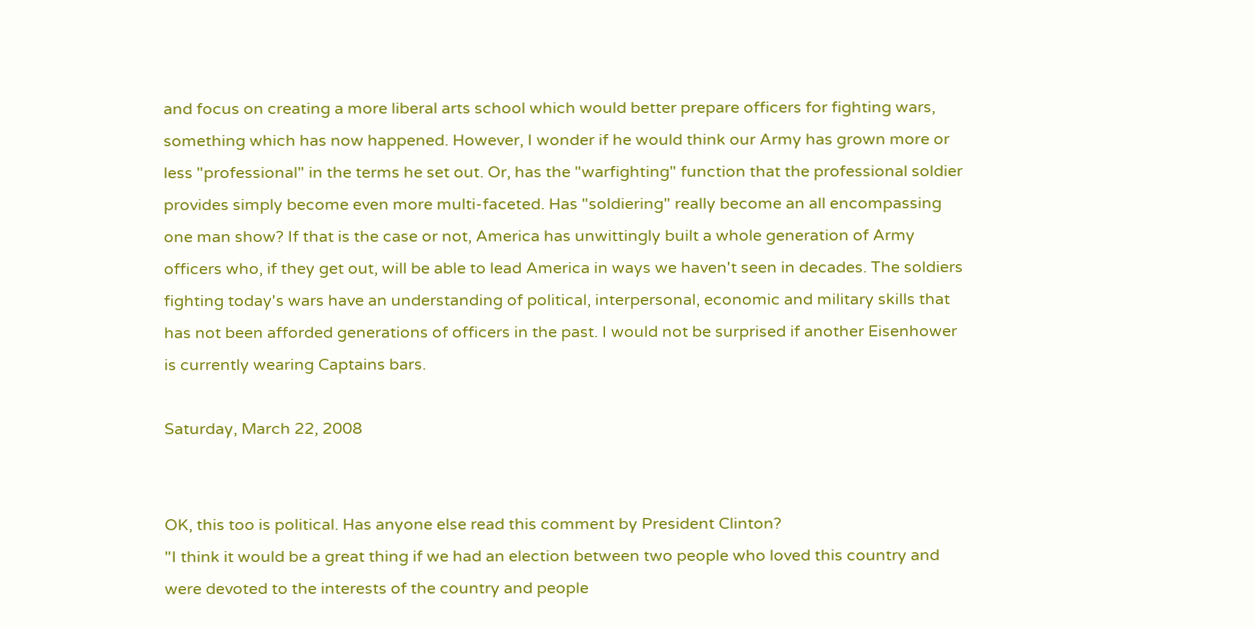and focus on creating a more liberal arts school which would better prepare officers for fighting wars, something which has now happened. However, I wonder if he would think our Army has grown more or less "professional" in the terms he set out. Or, has the "warfighting" function that the professional soldier provides simply become even more multi-faceted. Has "soldiering" really become an all encompassing one man show? If that is the case or not, America has unwittingly built a whole generation of Army officers who, if they get out, will be able to lead America in ways we haven't seen in decades. The soldiers fighting today's wars have an understanding of political, interpersonal, economic and military skills that has not been afforded generations of officers in the past. I would not be surprised if another Eisenhower is currently wearing Captains bars.

Saturday, March 22, 2008


OK, this too is political. Has anyone else read this comment by President Clinton?
"I think it would be a great thing if we had an election between two people who loved this country and were devoted to the interests of the country and people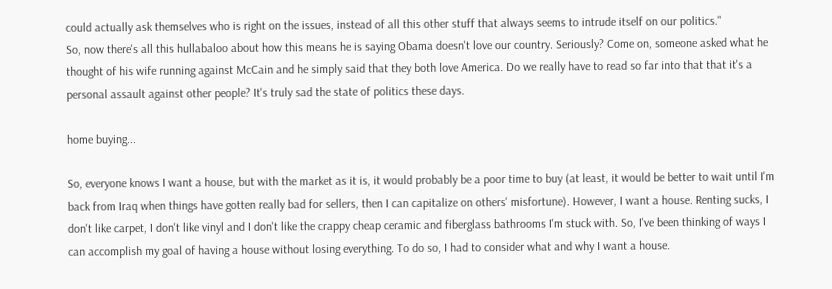could actually ask themselves who is right on the issues, instead of all this other stuff that always seems to intrude itself on our politics."
So, now there's all this hullabaloo about how this means he is saying Obama doesn't love our country. Seriously? Come on, someone asked what he thought of his wife running against McCain and he simply said that they both love America. Do we really have to read so far into that that it's a personal assault against other people? It's truly sad the state of politics these days.

home buying...

So, everyone knows I want a house, but with the market as it is, it would probably be a poor time to buy (at least, it would be better to wait until I'm back from Iraq when things have gotten really bad for sellers, then I can capitalize on others' misfortune). However, I want a house. Renting sucks, I don't like carpet, I don't like vinyl and I don't like the crappy cheap ceramic and fiberglass bathrooms I'm stuck with. So, I've been thinking of ways I can accomplish my goal of having a house without losing everything. To do so, I had to consider what and why I want a house.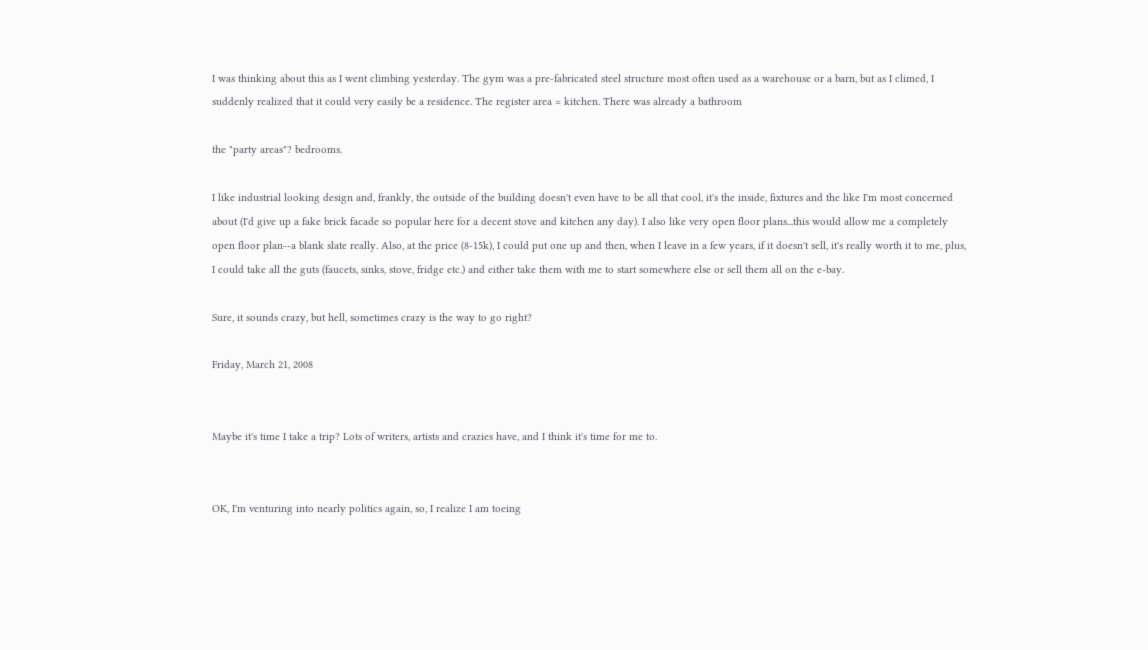I was thinking about this as I went climbing yesterday. The gym was a pre-fabricated steel structure most often used as a warehouse or a barn, but as I climed, I suddenly realized that it could very easily be a residence. The register area = kitchen. There was already a bathroom

the "party areas"? bedrooms.

I like industrial looking design and, frankly, the outside of the building doesn't even have to be all that cool, it's the inside, fixtures and the like I'm most concerned about (I'd give up a fake brick facade so popular here for a decent stove and kitchen any day). I also like very open floor plans...this would allow me a completely open floor plan--a blank slate really. Also, at the price (8-15k), I could put one up and then, when I leave in a few years, if it doesn't sell, it's really worth it to me, plus, I could take all the guts (faucets, sinks, stove, fridge etc.) and either take them with me to start somewhere else or sell them all on the e-bay.

Sure, it sounds crazy, but hell, sometimes crazy is the way to go right?

Friday, March 21, 2008


Maybe it's time I take a trip? Lots of writers, artists and crazies have, and I think it's time for me to.


OK, I'm venturing into nearly politics again, so, I realize I am toeing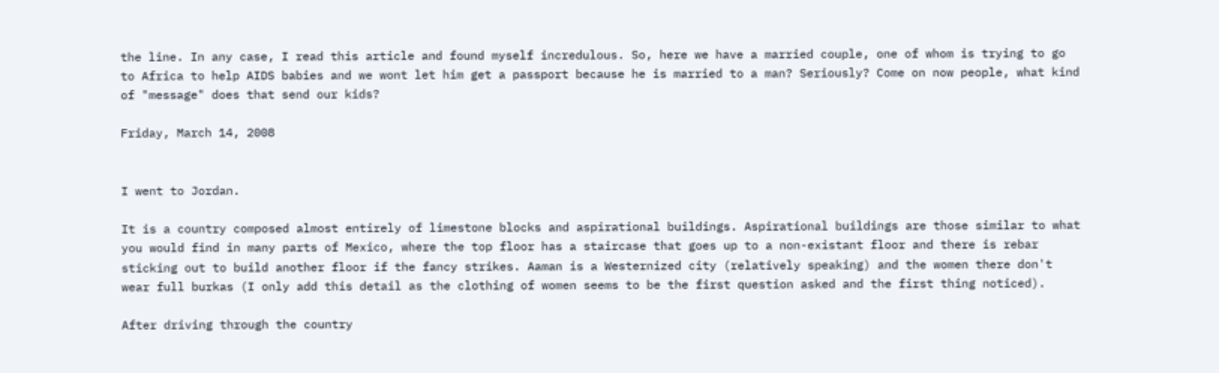the line. In any case, I read this article and found myself incredulous. So, here we have a married couple, one of whom is trying to go to Africa to help AIDS babies and we wont let him get a passport because he is married to a man? Seriously? Come on now people, what kind of "message" does that send our kids?

Friday, March 14, 2008


I went to Jordan.

It is a country composed almost entirely of limestone blocks and aspirational buildings. Aspirational buildings are those similar to what you would find in many parts of Mexico, where the top floor has a staircase that goes up to a non-existant floor and there is rebar sticking out to build another floor if the fancy strikes. Aaman is a Westernized city (relatively speaking) and the women there don't wear full burkas (I only add this detail as the clothing of women seems to be the first question asked and the first thing noticed).

After driving through the country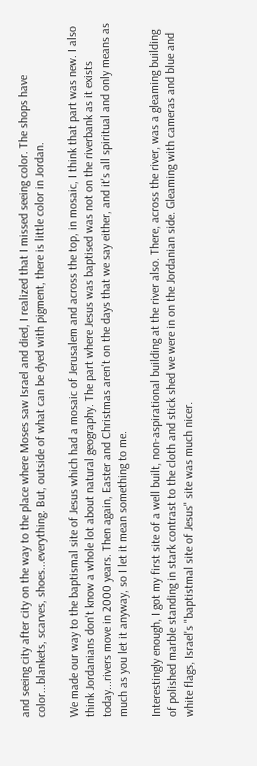and seeing city after city on the way to the place where Moses saw Israel and died, I realized that I missed seeing color. The shops have color...blankets, scarves, shoes...everything. But, outside of what can be dyed with pigment, there is little color in Jordan.

We made our way to the baptismal site of Jesus which had a mosaic of Jerusalem and across the top, in mosaic, I think that part was new. I also think Jordanians don't know a whole lot about natural geography. The part where Jesus was baptised was not on the riverbank as it exists today...rivers move in 2000 years. Then again, Easter and Christmas aren't on the days that we say either, and it's all spiritual and only means as much as you let it anyway, so I let it mean something to me.

Interestingly enough, I got my first site of a well built, non-aspirational building at the river also. There, across the river, was a gleaming building of polished marble standing in stark contrast to the cloth and stick shed we were in on the Jordanian side. Gleaming with cameras and blue and white flags, Israel's "baptistmal site of Jesus" site was much nicer.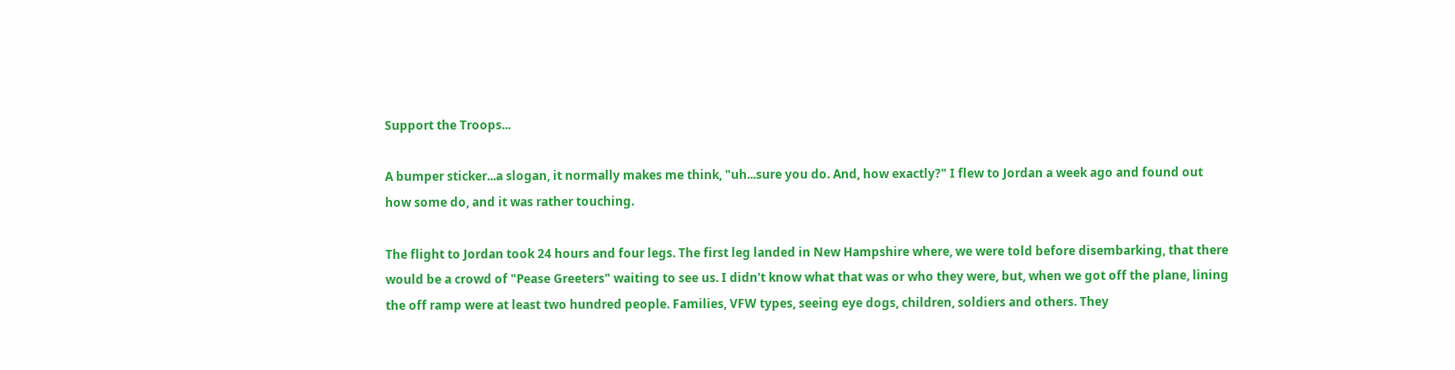Support the Troops...

A bumper sticker...a slogan, it normally makes me think, "uh...sure you do. And, how exactly?" I flew to Jordan a week ago and found out how some do, and it was rather touching.

The flight to Jordan took 24 hours and four legs. The first leg landed in New Hampshire where, we were told before disembarking, that there would be a crowd of "Pease Greeters" waiting to see us. I didn't know what that was or who they were, but, when we got off the plane, lining the off ramp were at least two hundred people. Families, VFW types, seeing eye dogs, children, soldiers and others. They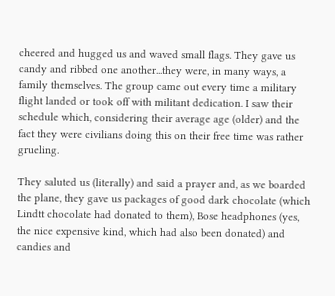cheered and hugged us and waved small flags. They gave us candy and ribbed one another...they were, in many ways, a family themselves. The group came out every time a military flight landed or took off with militant dedication. I saw their schedule which, considering their average age (older) and the fact they were civilians doing this on their free time was rather grueling.

They saluted us (literally) and said a prayer and, as we boarded the plane, they gave us packages of good dark chocolate (which Lindtt chocolate had donated to them), Bose headphones (yes, the nice expensive kind, which had also been donated) and candies and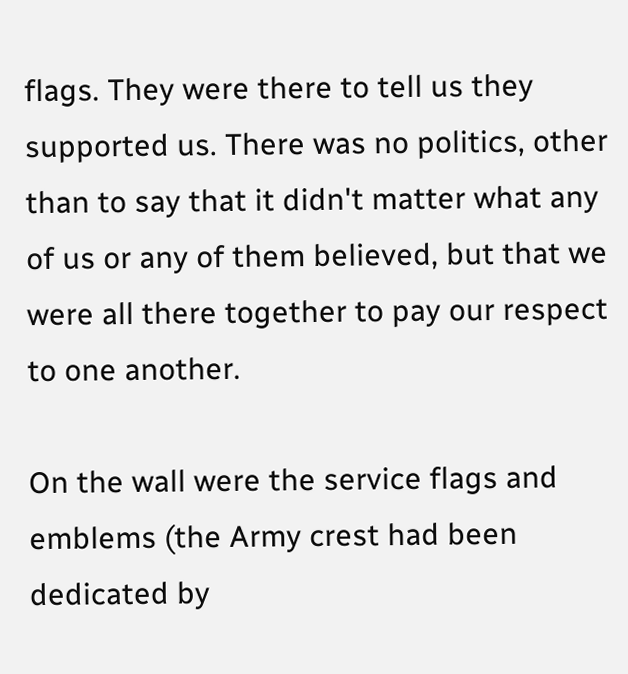flags. They were there to tell us they supported us. There was no politics, other than to say that it didn't matter what any of us or any of them believed, but that we were all there together to pay our respect to one another.

On the wall were the service flags and emblems (the Army crest had been dedicated by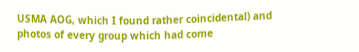USMA AOG, which I found rather coincidental) and photos of every group which had come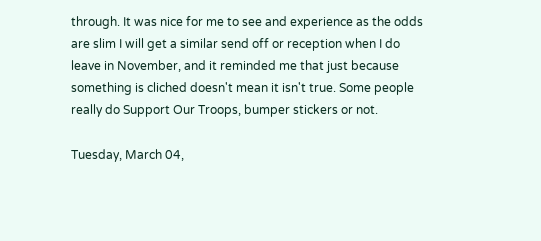through. It was nice for me to see and experience as the odds are slim I will get a similar send off or reception when I do leave in November, and it reminded me that just because something is cliched doesn't mean it isn't true. Some people really do Support Our Troops, bumper stickers or not.

Tuesday, March 04,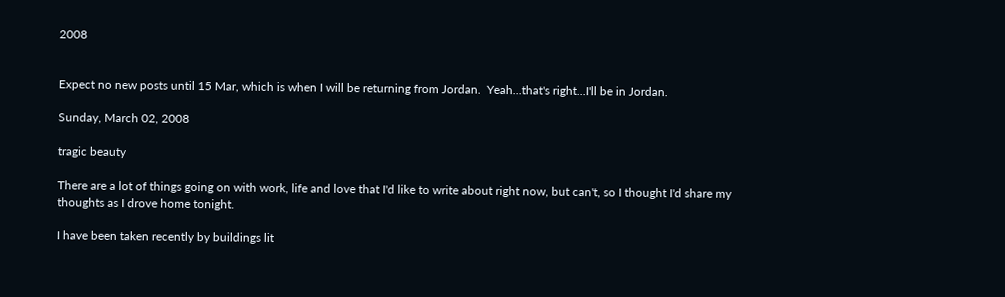2008


Expect no new posts until 15 Mar, which is when I will be returning from Jordan.  Yeah...that's right...I'll be in Jordan.

Sunday, March 02, 2008

tragic beauty

There are a lot of things going on with work, life and love that I'd like to write about right now, but can't, so I thought I'd share my thoughts as I drove home tonight.

I have been taken recently by buildings lit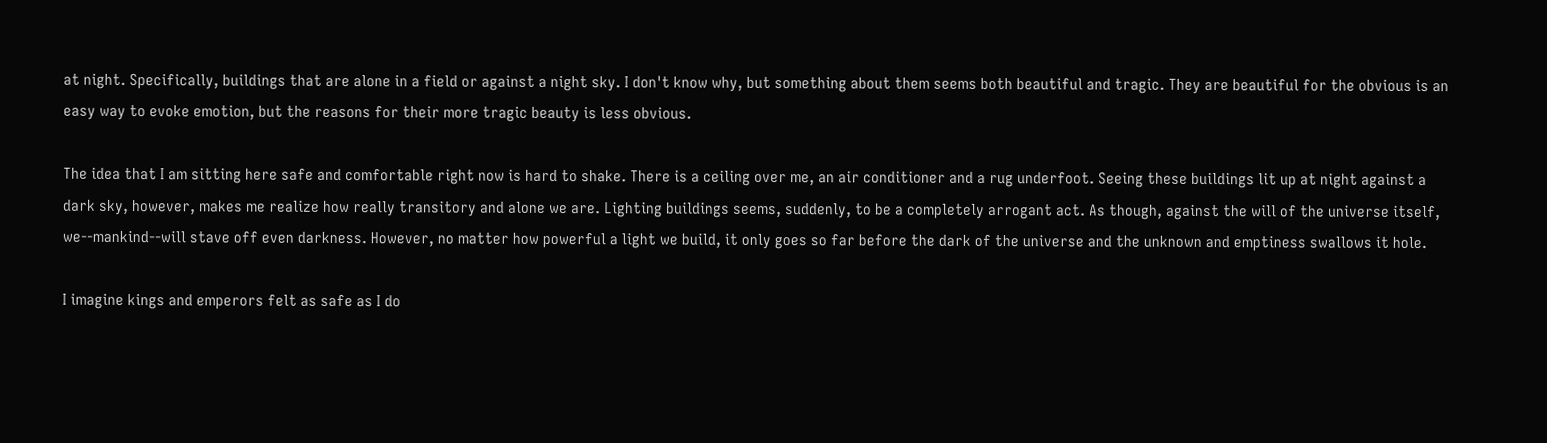at night. Specifically, buildings that are alone in a field or against a night sky. I don't know why, but something about them seems both beautiful and tragic. They are beautiful for the obvious is an easy way to evoke emotion, but the reasons for their more tragic beauty is less obvious.

The idea that I am sitting here safe and comfortable right now is hard to shake. There is a ceiling over me, an air conditioner and a rug underfoot. Seeing these buildings lit up at night against a dark sky, however, makes me realize how really transitory and alone we are. Lighting buildings seems, suddenly, to be a completely arrogant act. As though, against the will of the universe itself, we--mankind--will stave off even darkness. However, no matter how powerful a light we build, it only goes so far before the dark of the universe and the unknown and emptiness swallows it hole.

I imagine kings and emperors felt as safe as I do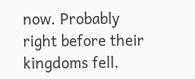now. Probably right before their kingdoms fell.